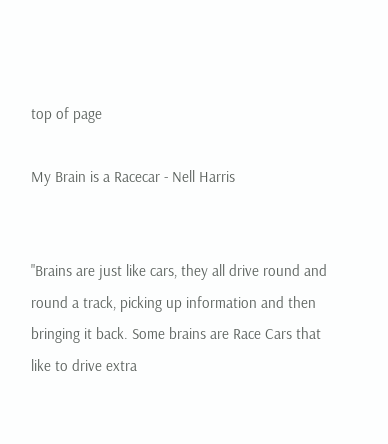top of page

My Brain is a Racecar - Nell Harris


"Brains are just like cars, they all drive round and round a track, picking up information and then bringing it back. Some brains are Race Cars that like to drive extra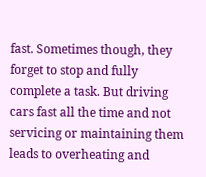fast. Sometimes though, they forget to stop and fully complete a task. But driving cars fast all the time and not servicing or maintaining them leads to overheating and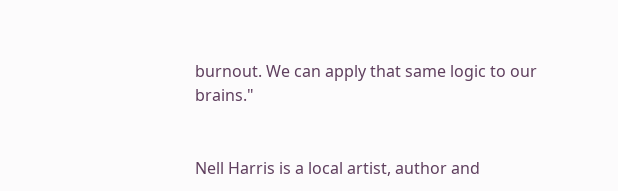burnout. We can apply that same logic to our brains."


Nell Harris is a local artist, author and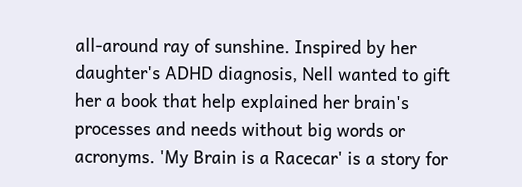all-around ray of sunshine. Inspired by her daughter's ADHD diagnosis, Nell wanted to gift her a book that help explained her brain's processes and needs without big words or acronyms. 'My Brain is a Racecar' is a story for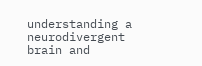understanding a neurodivergent brain and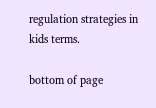regulation strategies in kids terms.

bottom of page